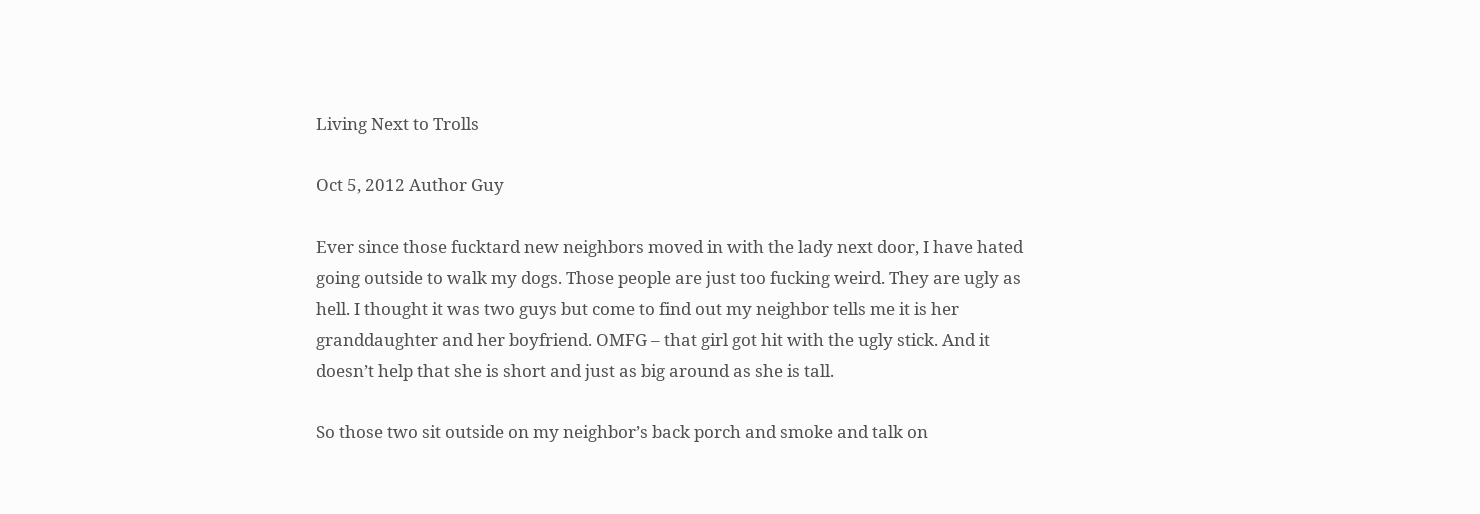Living Next to Trolls

Oct 5, 2012 Author Guy

Ever since those fucktard new neighbors moved in with the lady next door, I have hated going outside to walk my dogs. Those people are just too fucking weird. They are ugly as hell. I thought it was two guys but come to find out my neighbor tells me it is her granddaughter and her boyfriend. OMFG – that girl got hit with the ugly stick. And it doesn’t help that she is short and just as big around as she is tall.

So those two sit outside on my neighbor’s back porch and smoke and talk on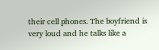their cell phones. The boyfriend is very loud and he talks like a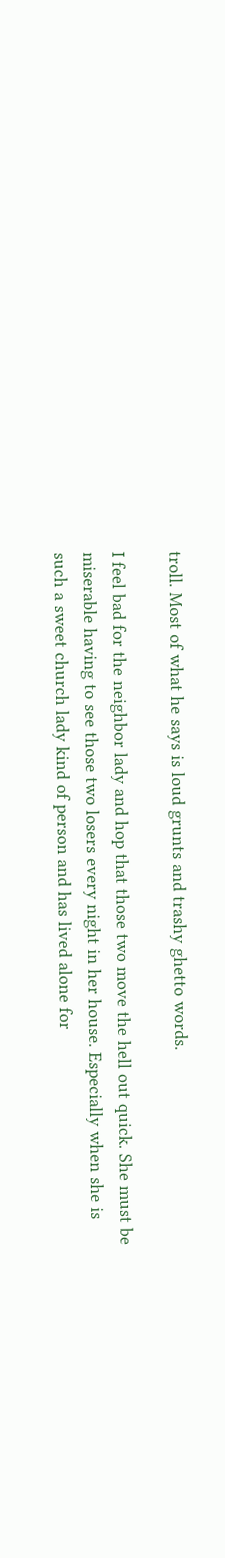troll. Most of what he says is loud grunts and trashy ghetto words.

I feel bad for the neighbor lady and hop that those two move the hell out quick. She must be miserable having to see those two losers every night in her house. Especially when she is such a sweet church lady kind of person and has lived alone for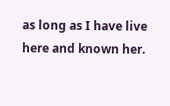as long as I have live here and known her.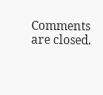Comments are closed.